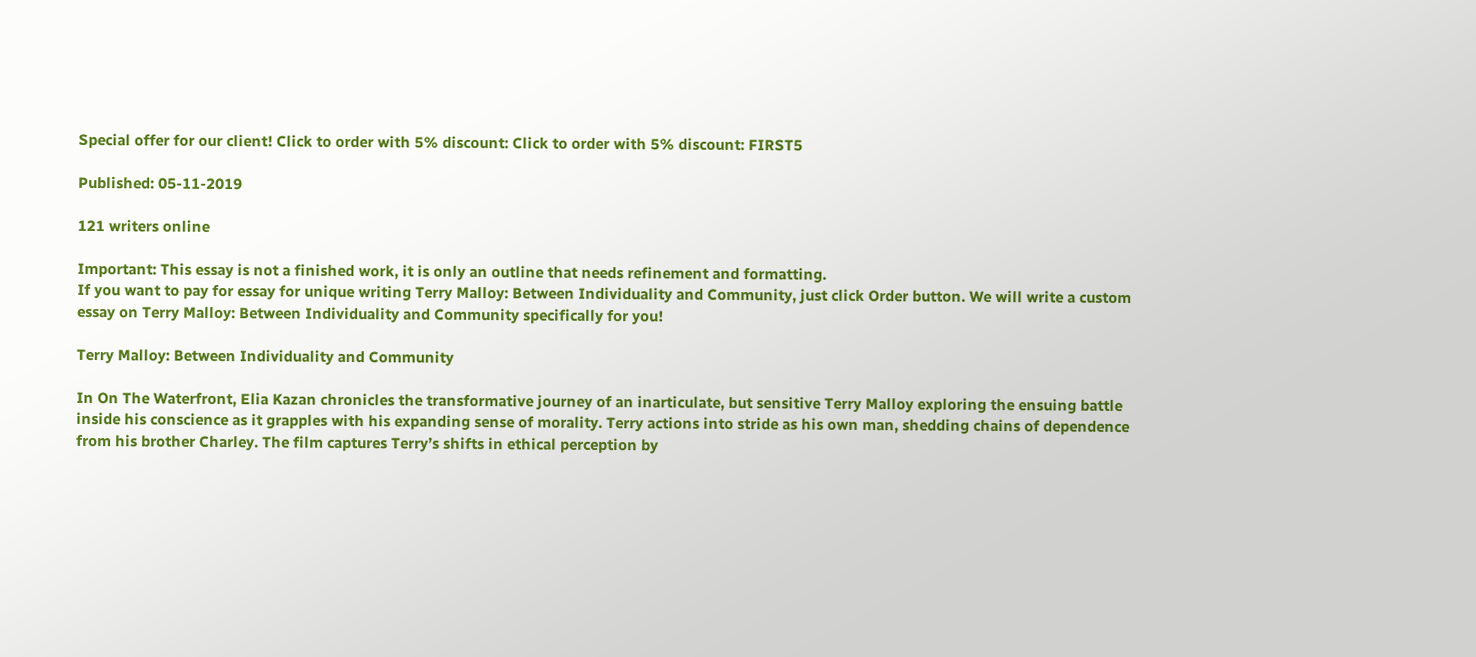Special offer for our client! Click to order with 5% discount: Click to order with 5% discount: FIRST5

Published: 05-11-2019

121 writers online

Important: This essay is not a finished work, it is only an outline that needs refinement and formatting.
If you want to pay for essay for unique writing Terry Malloy: Between Individuality and Community, just click Order button. We will write a custom essay on Terry Malloy: Between Individuality and Community specifically for you!

Terry Malloy: Between Individuality and Community

In On The Waterfront, Elia Kazan chronicles the transformative journey of an inarticulate, but sensitive Terry Malloy exploring the ensuing battle inside his conscience as it grapples with his expanding sense of morality. Terry actions into stride as his own man, shedding chains of dependence from his brother Charley. The film captures Terry’s shifts in ethical perception by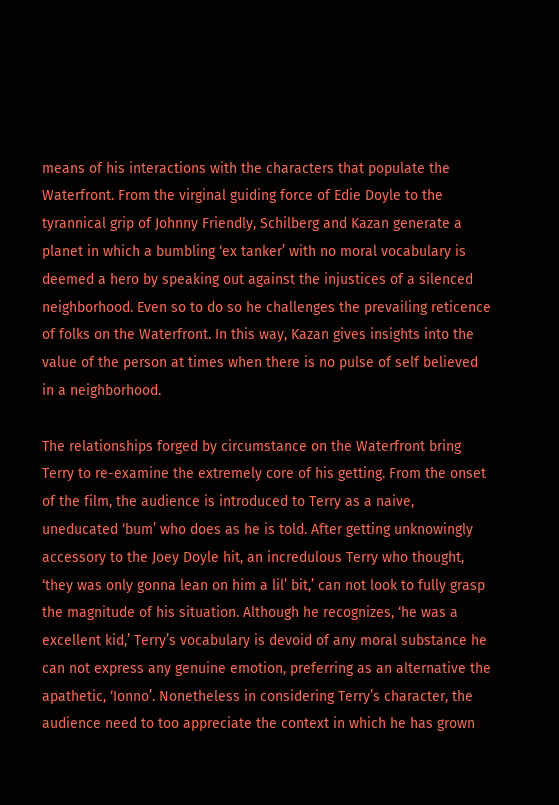means of his interactions with the characters that populate the Waterfront. From the virginal guiding force of Edie Doyle to the tyrannical grip of Johnny Friendly, Schilberg and Kazan generate a planet in which a bumbling ‘ex tanker’ with no moral vocabulary is deemed a hero by speaking out against the injustices of a silenced neighborhood. Even so to do so he challenges the prevailing reticence of folks on the Waterfront. In this way, Kazan gives insights into the value of the person at times when there is no pulse of self believed in a neighborhood.

The relationships forged by circumstance on the Waterfront bring Terry to re-examine the extremely core of his getting. From the onset of the film, the audience is introduced to Terry as a naive, uneducated ‘bum’ who does as he is told. After getting unknowingly accessory to the Joey Doyle hit, an incredulous Terry who thought, ‘they was only gonna lean on him a lil’ bit,’ can not look to fully grasp the magnitude of his situation. Although he recognizes, ‘he was a excellent kid,’ Terry’s vocabulary is devoid of any moral substance he can not express any genuine emotion, preferring as an alternative the apathetic, ‘Ionno’. Nonetheless in considering Terry’s character, the audience need to too appreciate the context in which he has grown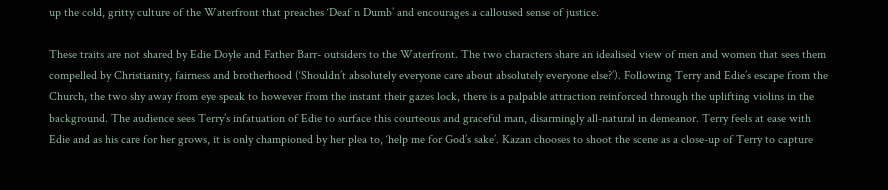up the cold, gritty culture of the Waterfront that preaches ‘Deaf n Dumb’ and encourages a calloused sense of justice.

These traits are not shared by Edie Doyle and Father Barr- outsiders to the Waterfront. The two characters share an idealised view of men and women that sees them compelled by Christianity, fairness and brotherhood (‘Shouldn’t absolutely everyone care about absolutely everyone else?’). Following Terry and Edie’s escape from the Church, the two shy away from eye speak to however from the instant their gazes lock, there is a palpable attraction reinforced through the uplifting violins in the background. The audience sees Terry’s infatuation of Edie to surface this courteous and graceful man, disarmingly all-natural in demeanor. Terry feels at ease with Edie and as his care for her grows, it is only championed by her plea to, ‘help me for God’s sake’. Kazan chooses to shoot the scene as a close-up of Terry to capture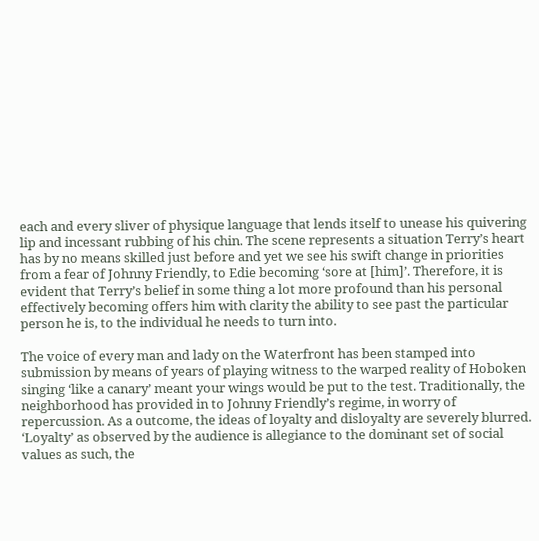each and every sliver of physique language that lends itself to unease his quivering lip and incessant rubbing of his chin. The scene represents a situation Terry’s heart has by no means skilled just before and yet we see his swift change in priorities from a fear of Johnny Friendly, to Edie becoming ‘sore at [him]’. Therefore, it is evident that Terry’s belief in some thing a lot more profound than his personal effectively becoming offers him with clarity the ability to see past the particular person he is, to the individual he needs to turn into.

The voice of every man and lady on the Waterfront has been stamped into submission by means of years of playing witness to the warped reality of Hoboken singing ‘like a canary’ meant your wings would be put to the test. Traditionally, the neighborhood has provided in to Johnny Friendly’s regime, in worry of repercussion. As a outcome, the ideas of loyalty and disloyalty are severely blurred. ‘Loyalty’ as observed by the audience is allegiance to the dominant set of social values as such, the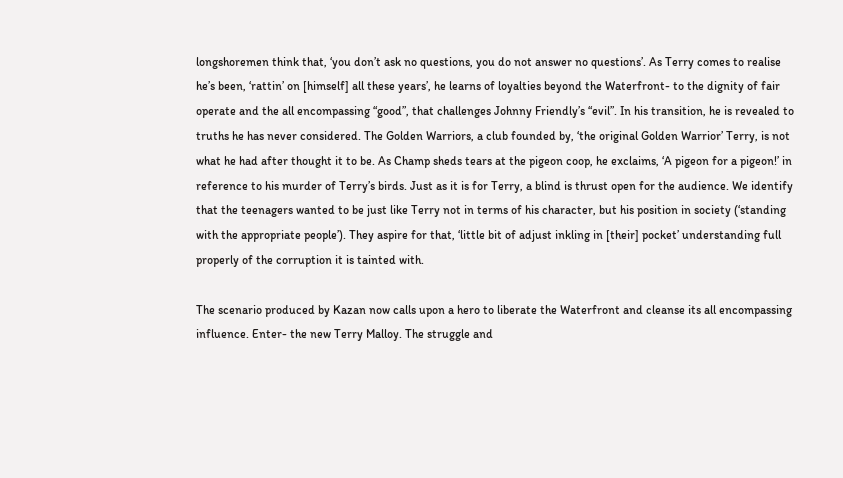longshoremen think that, ‘you don’t ask no questions, you do not answer no questions’. As Terry comes to realise he’s been, ‘rattin’ on [himself] all these years’, he learns of loyalties beyond the Waterfront- to the dignity of fair operate and the all encompassing “good”, that challenges Johnny Friendly’s “evil”. In his transition, he is revealed to truths he has never considered. The Golden Warriors, a club founded by, ‘the original Golden Warrior’ Terry, is not what he had after thought it to be. As Champ sheds tears at the pigeon coop, he exclaims, ‘A pigeon for a pigeon!’ in reference to his murder of Terry’s birds. Just as it is for Terry, a blind is thrust open for the audience. We identify that the teenagers wanted to be just like Terry not in terms of his character, but his position in society (‘standing with the appropriate people’). They aspire for that, ‘little bit of adjust inkling in [their] pocket’ understanding full properly of the corruption it is tainted with.

The scenario produced by Kazan now calls upon a hero to liberate the Waterfront and cleanse its all encompassing influence. Enter- the new Terry Malloy. The struggle and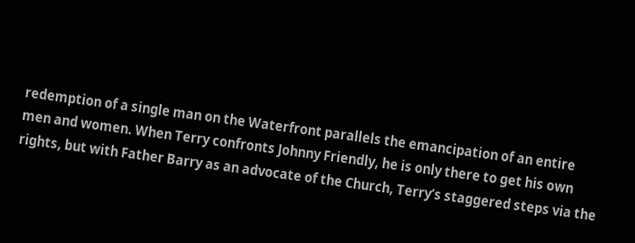redemption of a single man on the Waterfront parallels the emancipation of an entire men and women. When Terry confronts Johnny Friendly, he is only there to get his own rights, but with Father Barry as an advocate of the Church, Terry’s staggered steps via the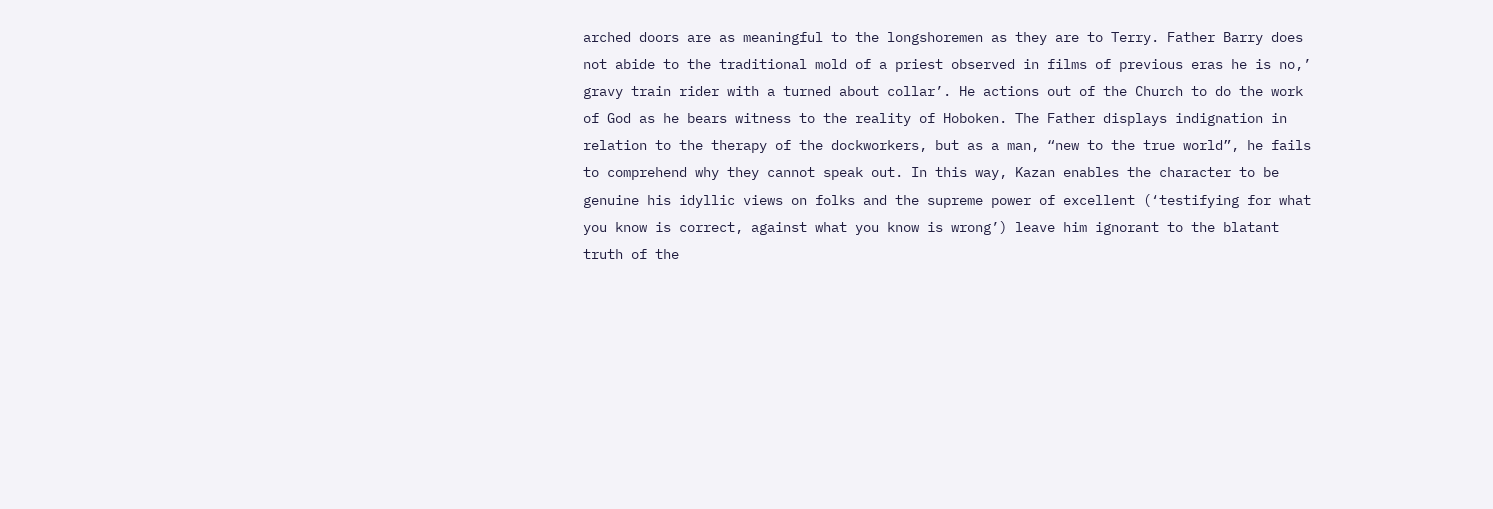arched doors are as meaningful to the longshoremen as they are to Terry. Father Barry does not abide to the traditional mold of a priest observed in films of previous eras he is no,’ gravy train rider with a turned about collar’. He actions out of the Church to do the work of God as he bears witness to the reality of Hoboken. The Father displays indignation in relation to the therapy of the dockworkers, but as a man, “new to the true world”, he fails to comprehend why they cannot speak out. In this way, Kazan enables the character to be genuine his idyllic views on folks and the supreme power of excellent (‘testifying for what you know is correct, against what you know is wrong’) leave him ignorant to the blatant truth of the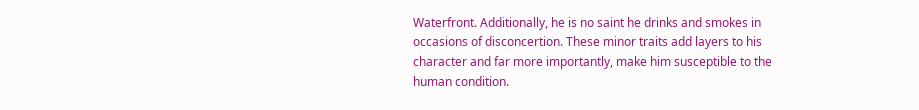Waterfront. Additionally, he is no saint he drinks and smokes in occasions of disconcertion. These minor traits add layers to his character and far more importantly, make him susceptible to the human condition.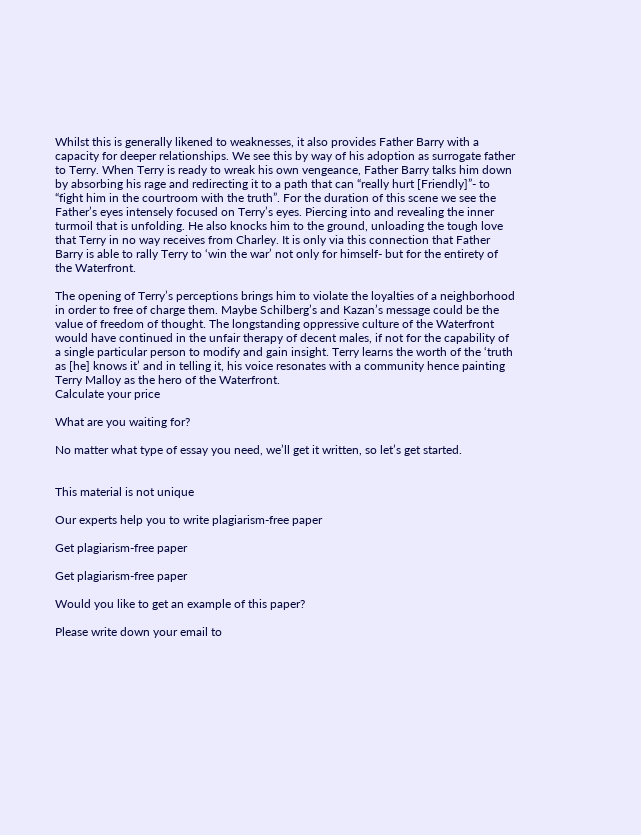Whilst this is generally likened to weaknesses, it also provides Father Barry with a capacity for deeper relationships. We see this by way of his adoption as surrogate father to Terry. When Terry is ready to wreak his own vengeance, Father Barry talks him down by absorbing his rage and redirecting it to a path that can “really hurt [Friendly]”- to “fight him in the courtroom with the truth”. For the duration of this scene we see the Father’s eyes intensely focused on Terry’s eyes. Piercing into and revealing the inner turmoil that is unfolding. He also knocks him to the ground, unloading the tough love that Terry in no way receives from Charley. It is only via this connection that Father Barry is able to rally Terry to ‘win the war’ not only for himself- but for the entirety of the Waterfront.

The opening of Terry’s perceptions brings him to violate the loyalties of a neighborhood in order to free of charge them. Maybe Schilberg’s and Kazan’s message could be the value of freedom of thought. The longstanding oppressive culture of the Waterfront would have continued in the unfair therapy of decent males, if not for the capability of a single particular person to modify and gain insight. Terry learns the worth of the ‘truth as [he] knows it’ and in telling it, his voice resonates with a community hence painting Terry Malloy as the hero of the Waterfront.
Calculate your price

What are you waiting for?

No matter what type of essay you need, we’ll get it written, so let’s get started.


This material is not unique

Our experts help you to write plagiarism-free paper

Get plagiarism-free paper

Get plagiarism-free paper

Would you like to get an example of this paper?

Please write down your email to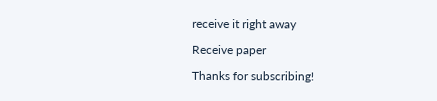receive it right away

Receive paper

Thanks for subscribing!